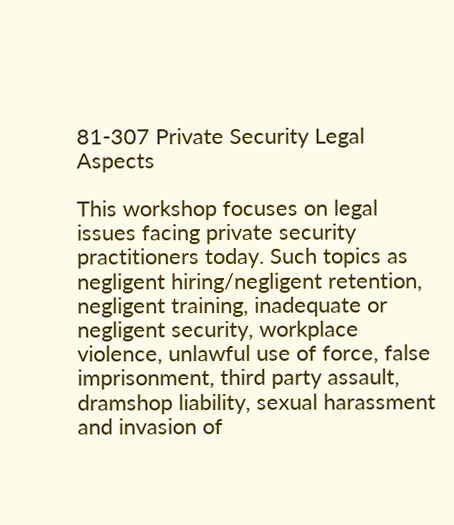81-307 Private Security Legal Aspects

This workshop focuses on legal issues facing private security practitioners today. Such topics as negligent hiring/negligent retention, negligent training, inadequate or negligent security, workplace violence, unlawful use of force, false imprisonment, third party assault, dramshop liability, sexual harassment and invasion of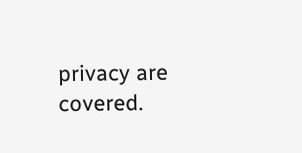privacy are covered.